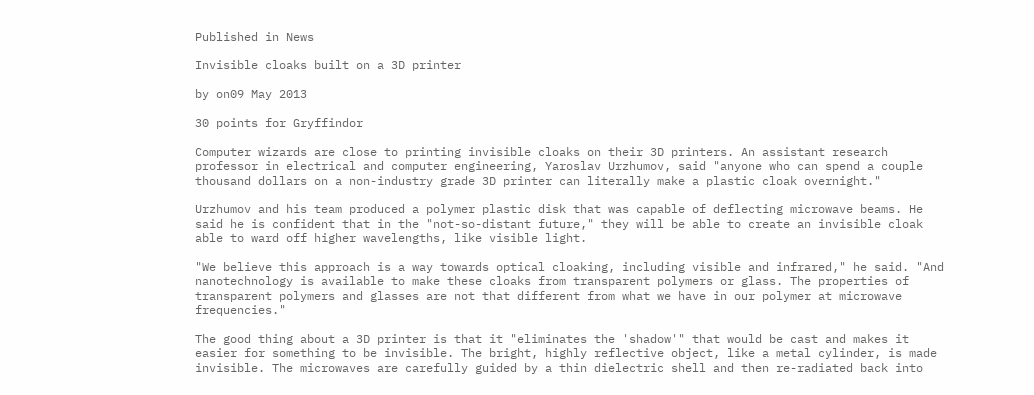Published in News

Invisible cloaks built on a 3D printer

by on09 May 2013

30 points for Gryffindor

Computer wizards are close to printing invisible cloaks on their 3D printers. An assistant research professor in electrical and computer engineering, Yaroslav Urzhumov, said "anyone who can spend a couple thousand dollars on a non-industry grade 3D printer can literally make a plastic cloak overnight."

Urzhumov and his team produced a polymer plastic disk that was capable of deflecting microwave beams. He said he is confident that in the "not-so-distant future," they will be able to create an invisible cloak able to ward off higher wavelengths, like visible light.

"We believe this approach is a way towards optical cloaking, including visible and infrared," he said. "And nanotechnology is available to make these cloaks from transparent polymers or glass. The properties of transparent polymers and glasses are not that different from what we have in our polymer at microwave frequencies."

The good thing about a 3D printer is that it "eliminates the 'shadow'" that would be cast and makes it easier for something to be invisible. The bright, highly reflective object, like a metal cylinder, is made invisible. The microwaves are carefully guided by a thin dielectric shell and then re-radiated back into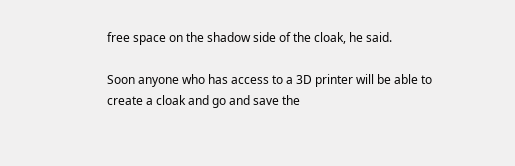free space on the shadow side of the cloak, he said.

Soon anyone who has access to a 3D printer will be able to create a cloak and go and save the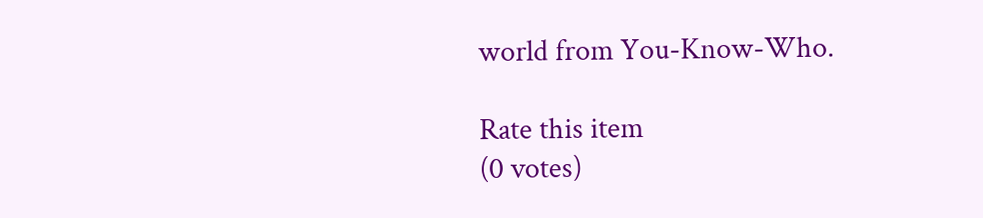world from You-Know-Who.

Rate this item
(0 votes)